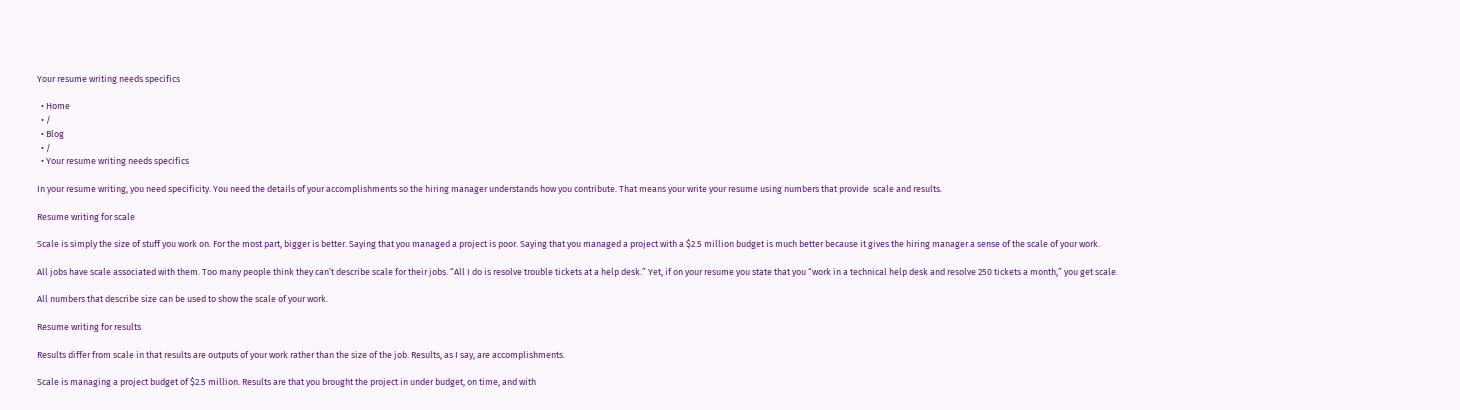Your resume writing needs specifics

  • Home
  • /
  • Blog
  • /
  • Your resume writing needs specifics

In your resume writing, you need specificity. You need the details of your accomplishments so the hiring manager understands how you contribute. That means your write your resume using numbers that provide  scale and results.

Resume writing for scale

Scale is simply the size of stuff you work on. For the most part, bigger is better. Saying that you managed a project is poor. Saying that you managed a project with a $2.5 million budget is much better because it gives the hiring manager a sense of the scale of your work.

All jobs have scale associated with them. Too many people think they can’t describe scale for their jobs. “All I do is resolve trouble tickets at a help desk.” Yet, if on your resume you state that you “work in a technical help desk and resolve 250 tickets a month,” you get scale.

All numbers that describe size can be used to show the scale of your work.

Resume writing for results

Results differ from scale in that results are outputs of your work rather than the size of the job. Results, as I say, are accomplishments.

Scale is managing a project budget of $2.5 million. Results are that you brought the project in under budget, on time, and with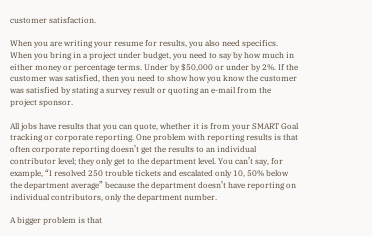customer satisfaction.

When you are writing your resume for results, you also need specifics. When you bring in a project under budget, you need to say by how much in either money or percentage terms. Under by $50,000 or under by 2%. If the customer was satisfied, then you need to show how you know the customer was satisfied by stating a survey result or quoting an e-mail from the project sponsor.

All jobs have results that you can quote, whether it is from your SMART Goal tracking or corporate reporting. One problem with reporting results is that often corporate reporting doesn’t get the results to an individual contributor level; they only get to the department level. You can’t say, for example, “I resolved 250 trouble tickets and escalated only 10, 50% below the department average” because the department doesn’t have reporting on individual contributors, only the department number.

A bigger problem is that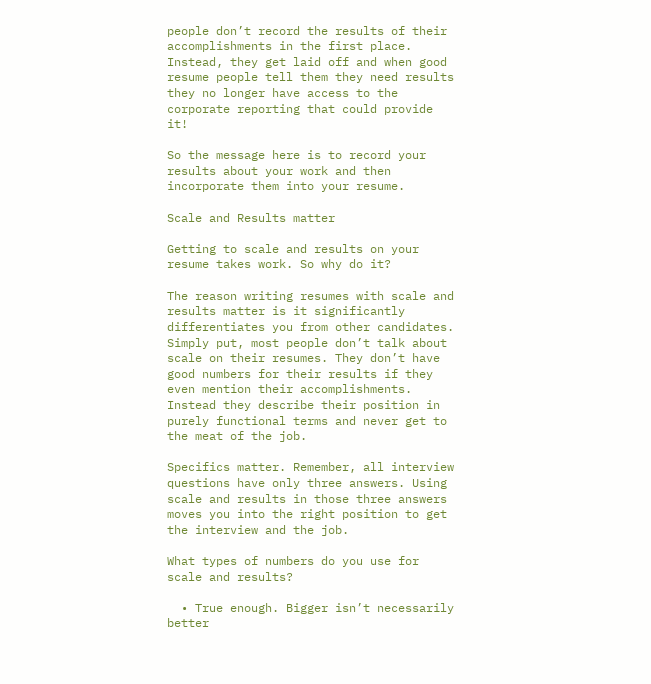people don’t record the results of their accomplishments in the first place. Instead, they get laid off and when good resume people tell them they need results they no longer have access to the corporate reporting that could provide it!

So the message here is to record your results about your work and then incorporate them into your resume.

Scale and Results matter

Getting to scale and results on your resume takes work. So why do it?

The reason writing resumes with scale and results matter is it significantly differentiates you from other candidates. Simply put, most people don’t talk about scale on their resumes. They don’t have good numbers for their results if they even mention their accomplishments. Instead they describe their position in purely functional terms and never get to the meat of the job.

Specifics matter. Remember, all interview questions have only three answers. Using scale and results in those three answers moves you into the right position to get the interview and the job.

What types of numbers do you use for scale and results?

  • True enough. Bigger isn’t necessarily better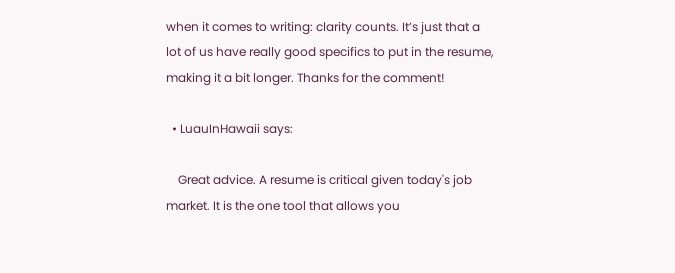when it comes to writing: clarity counts. It’s just that a lot of us have really good specifics to put in the resume, making it a bit longer. Thanks for the comment!

  • LuauInHawaii says:

    Great advice. A resume is critical given today's job market. It is the one tool that allows you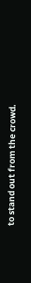to stand out from the crowd.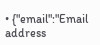• {"email":"Email address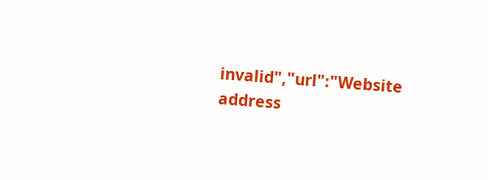invalid","url":"Website address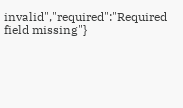invalid","required":"Required field missing"}